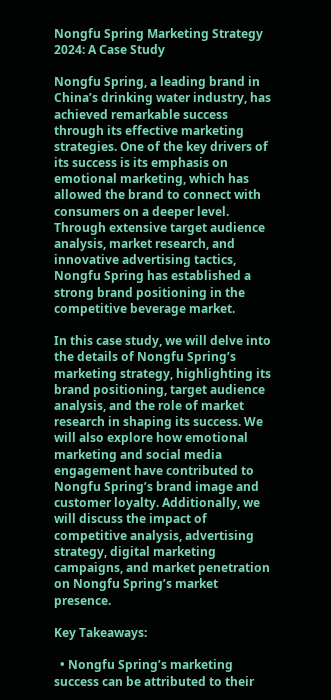Nongfu Spring Marketing Strategy 2024: A Case Study

Nongfu Spring, a leading brand in China’s drinking water industry, has achieved remarkable success through its effective marketing strategies. One of the key drivers of its success is its emphasis on emotional marketing, which has allowed the brand to connect with consumers on a deeper level. Through extensive target audience analysis, market research, and innovative advertising tactics, Nongfu Spring has established a strong brand positioning in the competitive beverage market.

In this case study, we will delve into the details of Nongfu Spring’s marketing strategy, highlighting its brand positioning, target audience analysis, and the role of market research in shaping its success. We will also explore how emotional marketing and social media engagement have contributed to Nongfu Spring’s brand image and customer loyalty. Additionally, we will discuss the impact of competitive analysis, advertising strategy, digital marketing campaigns, and market penetration on Nongfu Spring’s market presence.

Key Takeaways:

  • Nongfu Spring’s marketing success can be attributed to their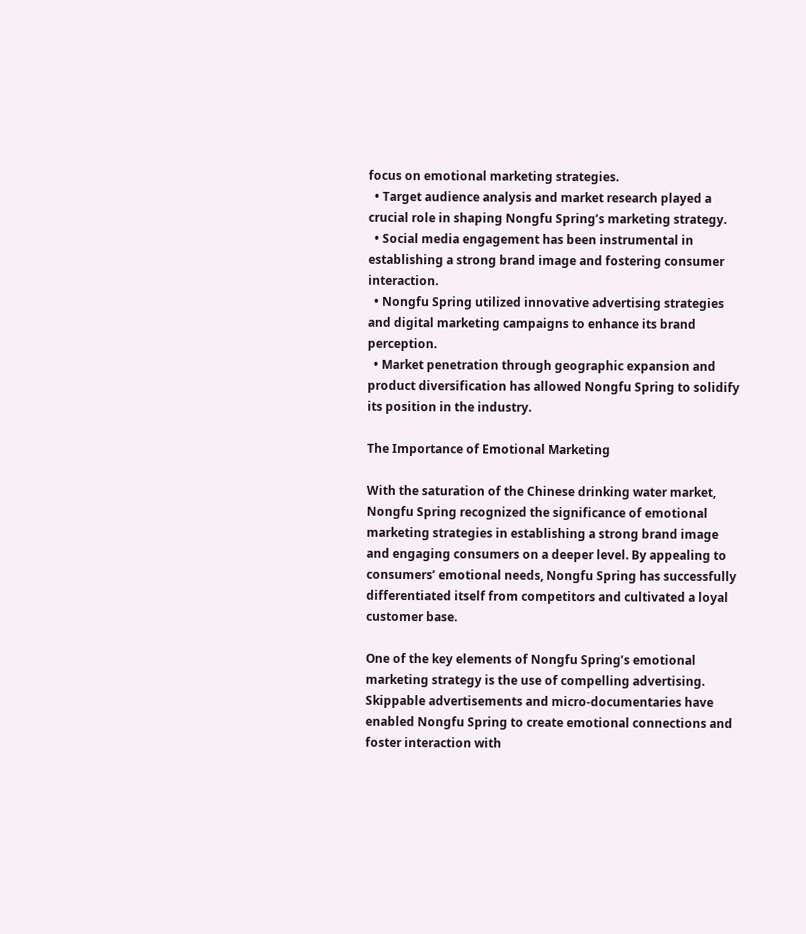focus on emotional marketing strategies.
  • Target audience analysis and market research played a crucial role in shaping Nongfu Spring’s marketing strategy.
  • Social media engagement has been instrumental in establishing a strong brand image and fostering consumer interaction.
  • Nongfu Spring utilized innovative advertising strategies and digital marketing campaigns to enhance its brand perception.
  • Market penetration through geographic expansion and product diversification has allowed Nongfu Spring to solidify its position in the industry.

The Importance of Emotional Marketing

With the saturation of the Chinese drinking water market, Nongfu Spring recognized the significance of emotional marketing strategies in establishing a strong brand image and engaging consumers on a deeper level. By appealing to consumers’ emotional needs, Nongfu Spring has successfully differentiated itself from competitors and cultivated a loyal customer base.

One of the key elements of Nongfu Spring’s emotional marketing strategy is the use of compelling advertising. Skippable advertisements and micro-documentaries have enabled Nongfu Spring to create emotional connections and foster interaction with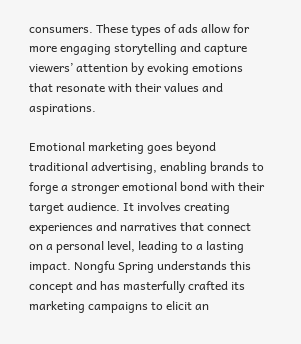consumers. These types of ads allow for more engaging storytelling and capture viewers’ attention by evoking emotions that resonate with their values and aspirations.

Emotional marketing goes beyond traditional advertising, enabling brands to forge a stronger emotional bond with their target audience. It involves creating experiences and narratives that connect on a personal level, leading to a lasting impact. Nongfu Spring understands this concept and has masterfully crafted its marketing campaigns to elicit an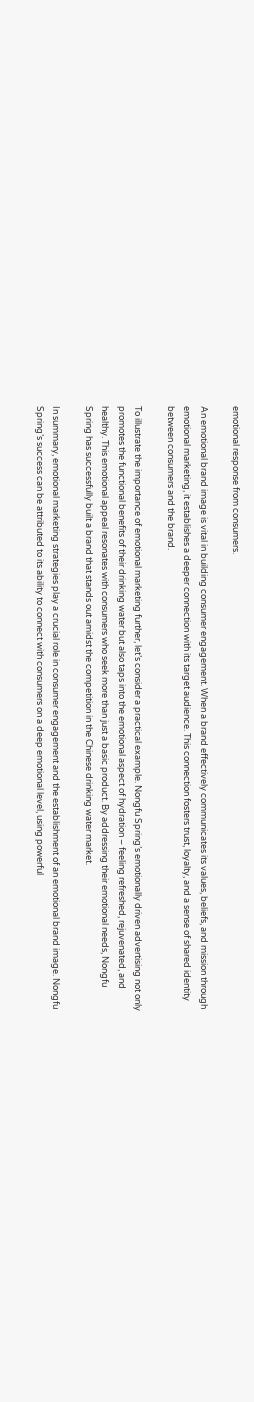emotional response from consumers.

An emotional brand image is vital in building consumer engagement. When a brand effectively communicates its values, beliefs, and mission through emotional marketing, it establishes a deeper connection with its target audience. This connection fosters trust, loyalty, and a sense of shared identity between consumers and the brand.

To illustrate the importance of emotional marketing further, let’s consider a practical example. Nongfu Spring’s emotionally driven advertising not only promotes the functional benefits of their drinking water but also taps into the emotional aspect of hydration – feeling refreshed, rejuvenated, and healthy. This emotional appeal resonates with consumers who seek more than just a basic product. By addressing their emotional needs, Nongfu Spring has successfully built a brand that stands out amidst the competition in the Chinese drinking water market.

In summary, emotional marketing strategies play a crucial role in consumer engagement and the establishment of an emotional brand image. Nongfu Spring’s success can be attributed to its ability to connect with consumers on a deep emotional level, using powerful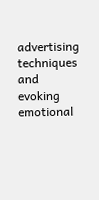advertising techniques and evoking emotional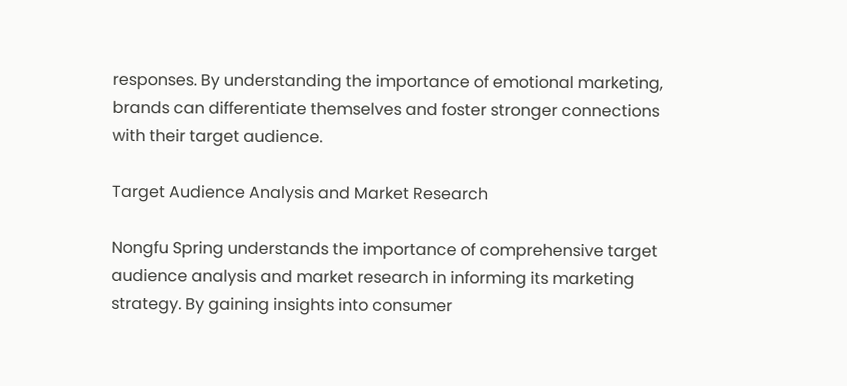responses. By understanding the importance of emotional marketing, brands can differentiate themselves and foster stronger connections with their target audience.

Target Audience Analysis and Market Research

Nongfu Spring understands the importance of comprehensive target audience analysis and market research in informing its marketing strategy. By gaining insights into consumer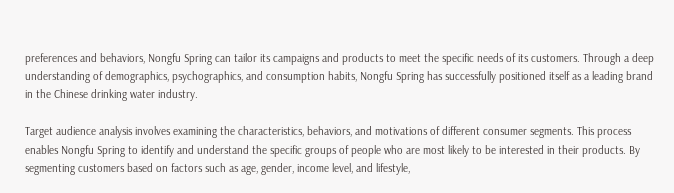preferences and behaviors, Nongfu Spring can tailor its campaigns and products to meet the specific needs of its customers. Through a deep understanding of demographics, psychographics, and consumption habits, Nongfu Spring has successfully positioned itself as a leading brand in the Chinese drinking water industry.

Target audience analysis involves examining the characteristics, behaviors, and motivations of different consumer segments. This process enables Nongfu Spring to identify and understand the specific groups of people who are most likely to be interested in their products. By segmenting customers based on factors such as age, gender, income level, and lifestyle,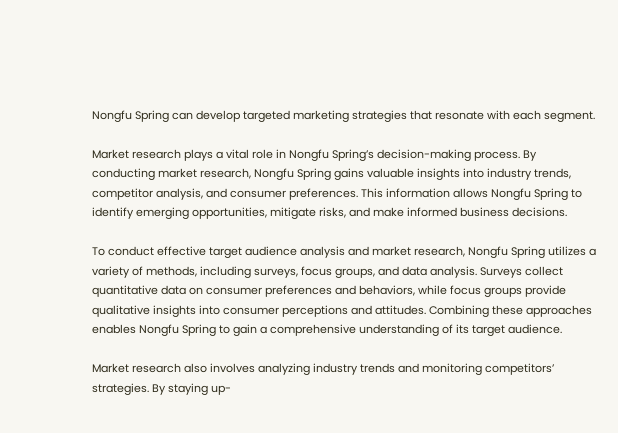Nongfu Spring can develop targeted marketing strategies that resonate with each segment.

Market research plays a vital role in Nongfu Spring’s decision-making process. By conducting market research, Nongfu Spring gains valuable insights into industry trends, competitor analysis, and consumer preferences. This information allows Nongfu Spring to identify emerging opportunities, mitigate risks, and make informed business decisions.

To conduct effective target audience analysis and market research, Nongfu Spring utilizes a variety of methods, including surveys, focus groups, and data analysis. Surveys collect quantitative data on consumer preferences and behaviors, while focus groups provide qualitative insights into consumer perceptions and attitudes. Combining these approaches enables Nongfu Spring to gain a comprehensive understanding of its target audience.

Market research also involves analyzing industry trends and monitoring competitors’ strategies. By staying up-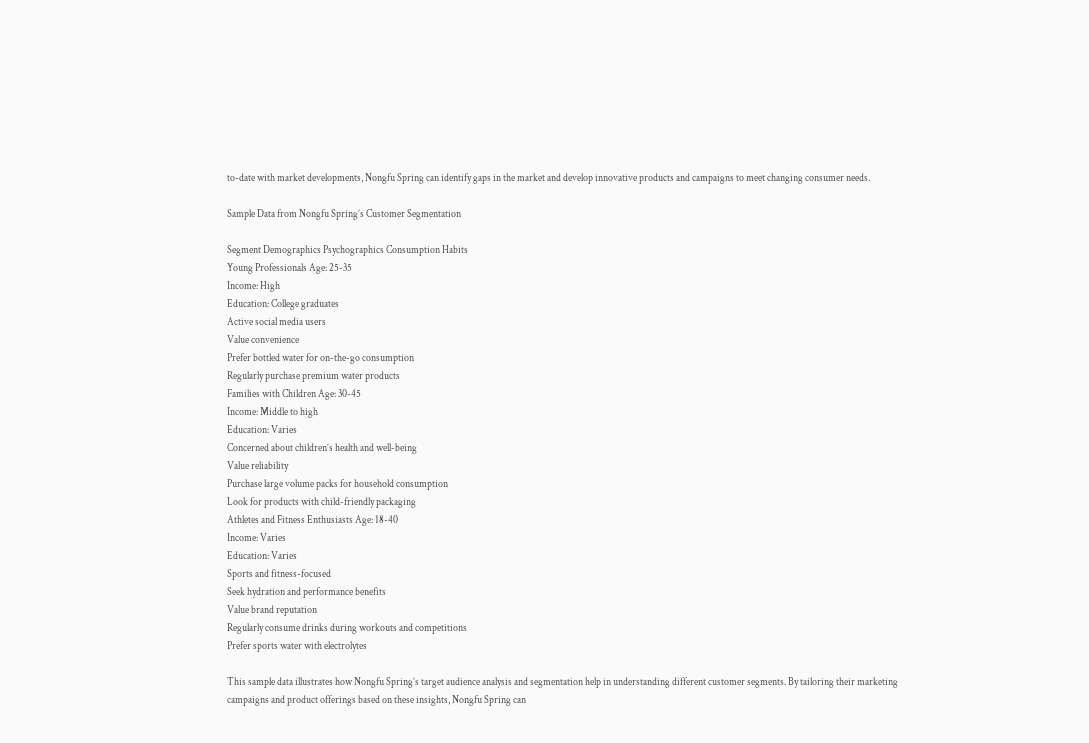to-date with market developments, Nongfu Spring can identify gaps in the market and develop innovative products and campaigns to meet changing consumer needs.

Sample Data from Nongfu Spring’s Customer Segmentation

Segment Demographics Psychographics Consumption Habits
Young Professionals Age: 25-35
Income: High
Education: College graduates
Active social media users
Value convenience
Prefer bottled water for on-the-go consumption
Regularly purchase premium water products
Families with Children Age: 30-45
Income: Middle to high
Education: Varies
Concerned about children’s health and well-being
Value reliability
Purchase large volume packs for household consumption
Look for products with child-friendly packaging
Athletes and Fitness Enthusiasts Age: 18-40
Income: Varies
Education: Varies
Sports and fitness-focused
Seek hydration and performance benefits
Value brand reputation
Regularly consume drinks during workouts and competitions
Prefer sports water with electrolytes

This sample data illustrates how Nongfu Spring’s target audience analysis and segmentation help in understanding different customer segments. By tailoring their marketing campaigns and product offerings based on these insights, Nongfu Spring can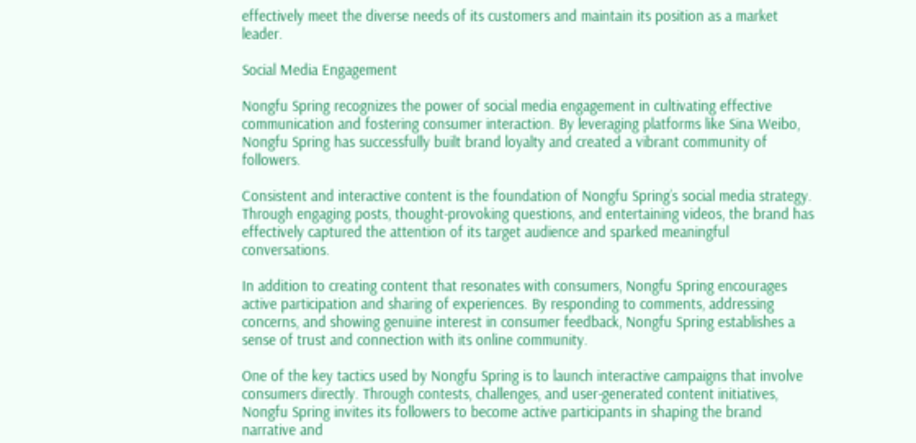effectively meet the diverse needs of its customers and maintain its position as a market leader.

Social Media Engagement

Nongfu Spring recognizes the power of social media engagement in cultivating effective communication and fostering consumer interaction. By leveraging platforms like Sina Weibo, Nongfu Spring has successfully built brand loyalty and created a vibrant community of followers.

Consistent and interactive content is the foundation of Nongfu Spring’s social media strategy. Through engaging posts, thought-provoking questions, and entertaining videos, the brand has effectively captured the attention of its target audience and sparked meaningful conversations.

In addition to creating content that resonates with consumers, Nongfu Spring encourages active participation and sharing of experiences. By responding to comments, addressing concerns, and showing genuine interest in consumer feedback, Nongfu Spring establishes a sense of trust and connection with its online community.

One of the key tactics used by Nongfu Spring is to launch interactive campaigns that involve consumers directly. Through contests, challenges, and user-generated content initiatives, Nongfu Spring invites its followers to become active participants in shaping the brand narrative and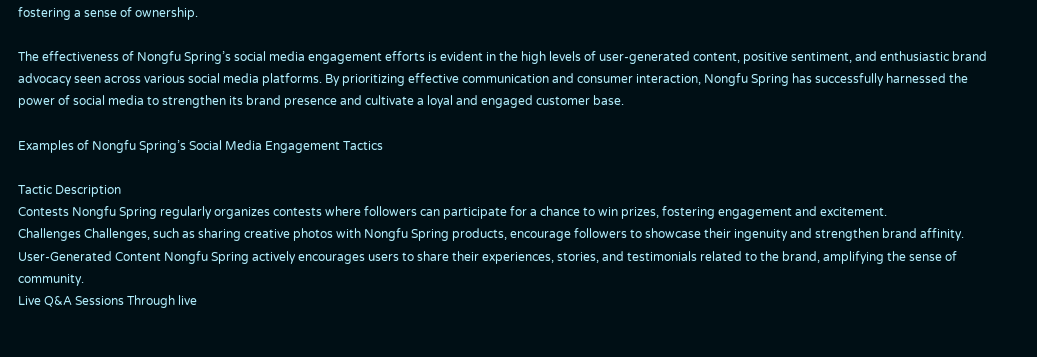fostering a sense of ownership.

The effectiveness of Nongfu Spring’s social media engagement efforts is evident in the high levels of user-generated content, positive sentiment, and enthusiastic brand advocacy seen across various social media platforms. By prioritizing effective communication and consumer interaction, Nongfu Spring has successfully harnessed the power of social media to strengthen its brand presence and cultivate a loyal and engaged customer base.

Examples of Nongfu Spring’s Social Media Engagement Tactics

Tactic Description
Contests Nongfu Spring regularly organizes contests where followers can participate for a chance to win prizes, fostering engagement and excitement.
Challenges Challenges, such as sharing creative photos with Nongfu Spring products, encourage followers to showcase their ingenuity and strengthen brand affinity.
User-Generated Content Nongfu Spring actively encourages users to share their experiences, stories, and testimonials related to the brand, amplifying the sense of community.
Live Q&A Sessions Through live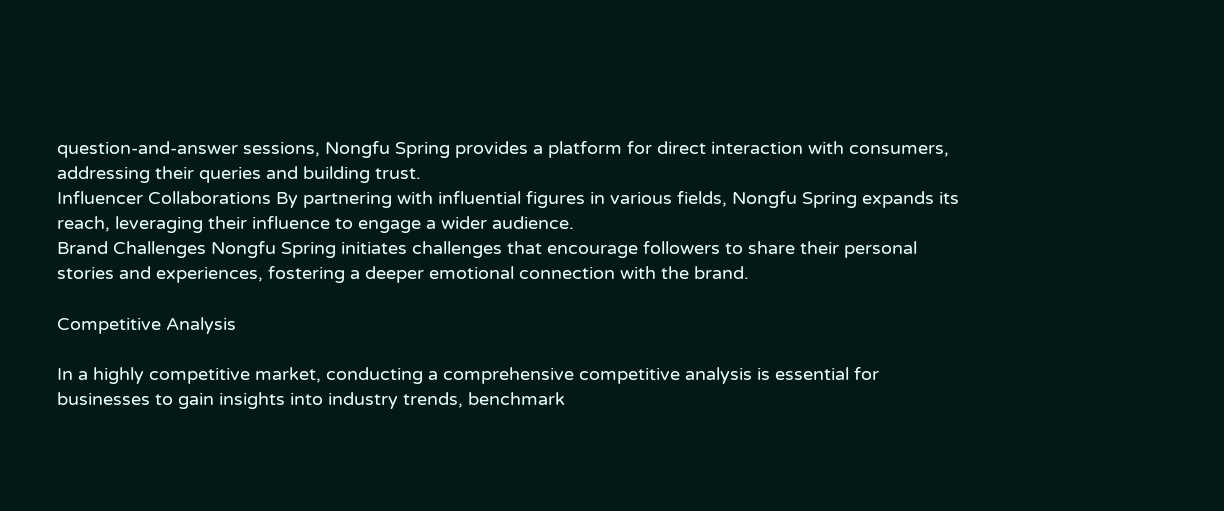question-and-answer sessions, Nongfu Spring provides a platform for direct interaction with consumers, addressing their queries and building trust.
Influencer Collaborations By partnering with influential figures in various fields, Nongfu Spring expands its reach, leveraging their influence to engage a wider audience.
Brand Challenges Nongfu Spring initiates challenges that encourage followers to share their personal stories and experiences, fostering a deeper emotional connection with the brand.

Competitive Analysis

In a highly competitive market, conducting a comprehensive competitive analysis is essential for businesses to gain insights into industry trends, benchmark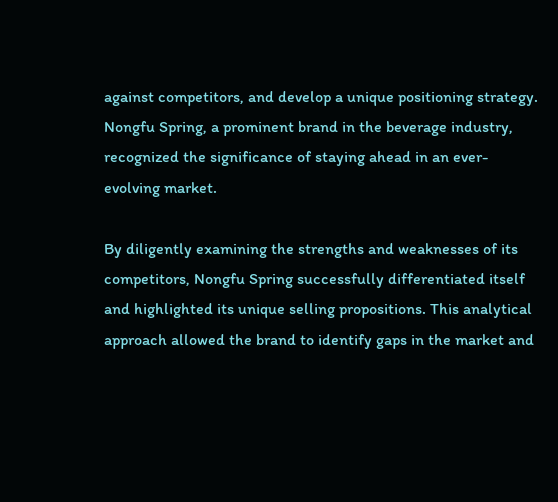against competitors, and develop a unique positioning strategy. Nongfu Spring, a prominent brand in the beverage industry, recognized the significance of staying ahead in an ever-evolving market.

By diligently examining the strengths and weaknesses of its competitors, Nongfu Spring successfully differentiated itself and highlighted its unique selling propositions. This analytical approach allowed the brand to identify gaps in the market and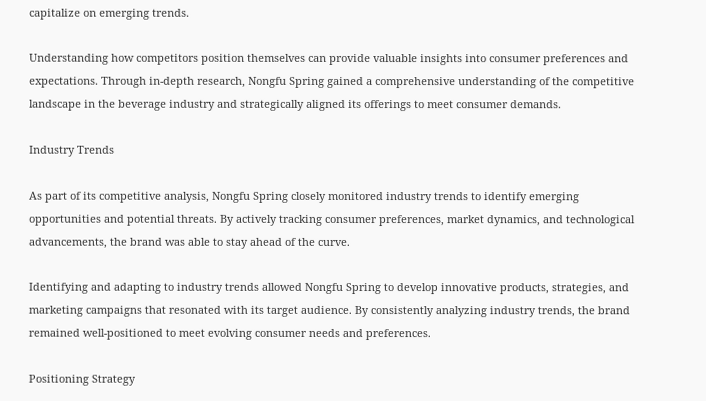capitalize on emerging trends.

Understanding how competitors position themselves can provide valuable insights into consumer preferences and expectations. Through in-depth research, Nongfu Spring gained a comprehensive understanding of the competitive landscape in the beverage industry and strategically aligned its offerings to meet consumer demands.

Industry Trends

As part of its competitive analysis, Nongfu Spring closely monitored industry trends to identify emerging opportunities and potential threats. By actively tracking consumer preferences, market dynamics, and technological advancements, the brand was able to stay ahead of the curve.

Identifying and adapting to industry trends allowed Nongfu Spring to develop innovative products, strategies, and marketing campaigns that resonated with its target audience. By consistently analyzing industry trends, the brand remained well-positioned to meet evolving consumer needs and preferences.

Positioning Strategy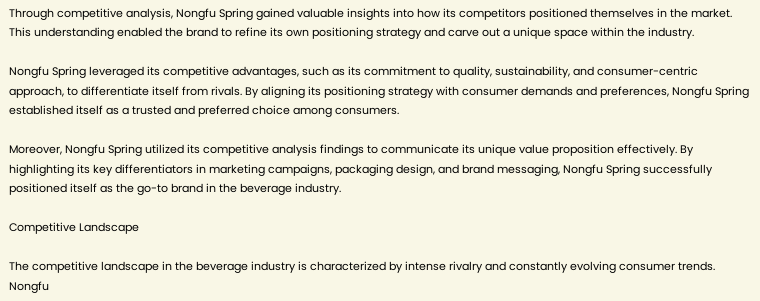Through competitive analysis, Nongfu Spring gained valuable insights into how its competitors positioned themselves in the market. This understanding enabled the brand to refine its own positioning strategy and carve out a unique space within the industry.

Nongfu Spring leveraged its competitive advantages, such as its commitment to quality, sustainability, and consumer-centric approach, to differentiate itself from rivals. By aligning its positioning strategy with consumer demands and preferences, Nongfu Spring established itself as a trusted and preferred choice among consumers.

Moreover, Nongfu Spring utilized its competitive analysis findings to communicate its unique value proposition effectively. By highlighting its key differentiators in marketing campaigns, packaging design, and brand messaging, Nongfu Spring successfully positioned itself as the go-to brand in the beverage industry.

Competitive Landscape

The competitive landscape in the beverage industry is characterized by intense rivalry and constantly evolving consumer trends. Nongfu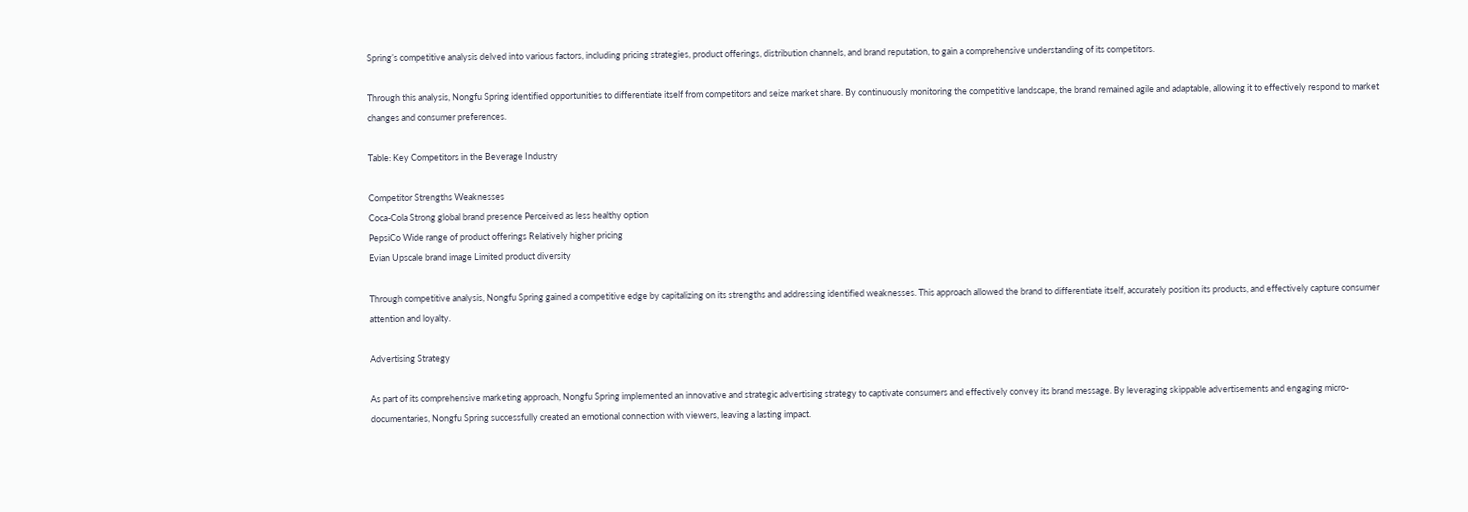Spring’s competitive analysis delved into various factors, including pricing strategies, product offerings, distribution channels, and brand reputation, to gain a comprehensive understanding of its competitors.

Through this analysis, Nongfu Spring identified opportunities to differentiate itself from competitors and seize market share. By continuously monitoring the competitive landscape, the brand remained agile and adaptable, allowing it to effectively respond to market changes and consumer preferences.

Table: Key Competitors in the Beverage Industry

Competitor Strengths Weaknesses
Coca-Cola Strong global brand presence Perceived as less healthy option
PepsiCo Wide range of product offerings Relatively higher pricing
Evian Upscale brand image Limited product diversity

Through competitive analysis, Nongfu Spring gained a competitive edge by capitalizing on its strengths and addressing identified weaknesses. This approach allowed the brand to differentiate itself, accurately position its products, and effectively capture consumer attention and loyalty.

Advertising Strategy

As part of its comprehensive marketing approach, Nongfu Spring implemented an innovative and strategic advertising strategy to captivate consumers and effectively convey its brand message. By leveraging skippable advertisements and engaging micro-documentaries, Nongfu Spring successfully created an emotional connection with viewers, leaving a lasting impact.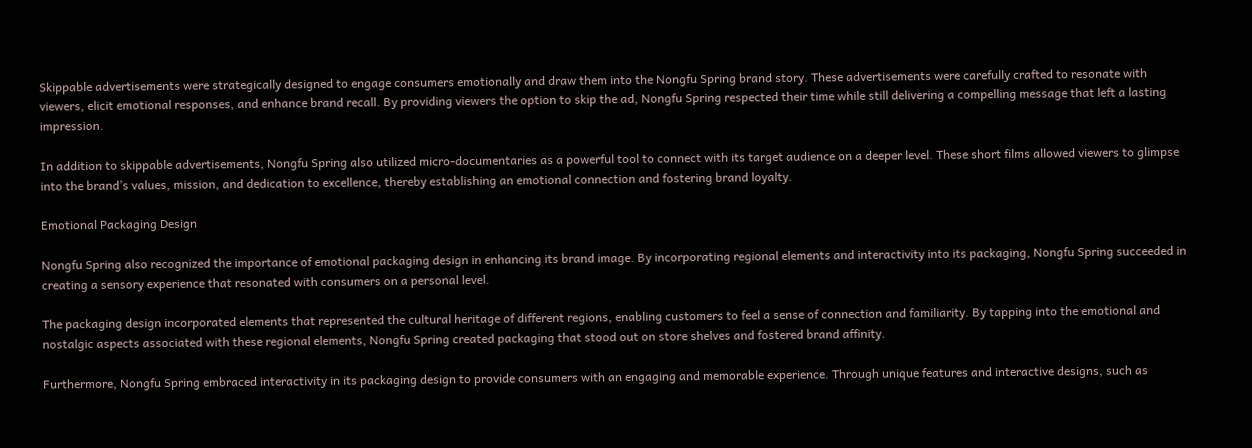Skippable advertisements were strategically designed to engage consumers emotionally and draw them into the Nongfu Spring brand story. These advertisements were carefully crafted to resonate with viewers, elicit emotional responses, and enhance brand recall. By providing viewers the option to skip the ad, Nongfu Spring respected their time while still delivering a compelling message that left a lasting impression.

In addition to skippable advertisements, Nongfu Spring also utilized micro-documentaries as a powerful tool to connect with its target audience on a deeper level. These short films allowed viewers to glimpse into the brand’s values, mission, and dedication to excellence, thereby establishing an emotional connection and fostering brand loyalty.

Emotional Packaging Design

Nongfu Spring also recognized the importance of emotional packaging design in enhancing its brand image. By incorporating regional elements and interactivity into its packaging, Nongfu Spring succeeded in creating a sensory experience that resonated with consumers on a personal level.

The packaging design incorporated elements that represented the cultural heritage of different regions, enabling customers to feel a sense of connection and familiarity. By tapping into the emotional and nostalgic aspects associated with these regional elements, Nongfu Spring created packaging that stood out on store shelves and fostered brand affinity.

Furthermore, Nongfu Spring embraced interactivity in its packaging design to provide consumers with an engaging and memorable experience. Through unique features and interactive designs, such as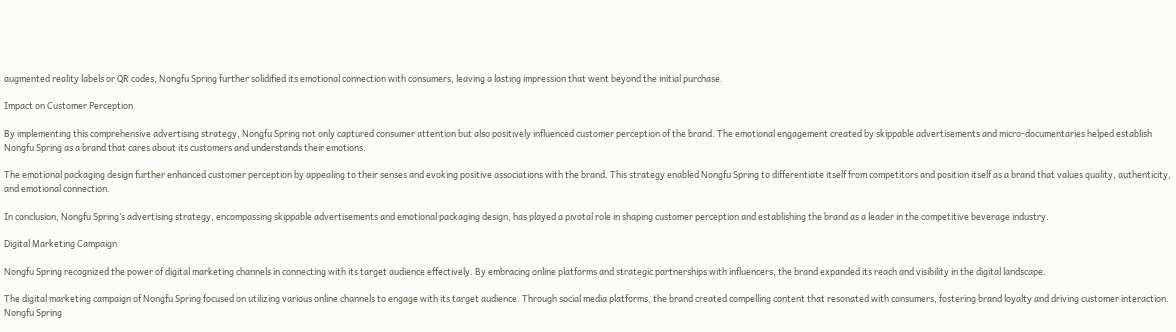augmented reality labels or QR codes, Nongfu Spring further solidified its emotional connection with consumers, leaving a lasting impression that went beyond the initial purchase.

Impact on Customer Perception

By implementing this comprehensive advertising strategy, Nongfu Spring not only captured consumer attention but also positively influenced customer perception of the brand. The emotional engagement created by skippable advertisements and micro-documentaries helped establish Nongfu Spring as a brand that cares about its customers and understands their emotions.

The emotional packaging design further enhanced customer perception by appealing to their senses and evoking positive associations with the brand. This strategy enabled Nongfu Spring to differentiate itself from competitors and position itself as a brand that values quality, authenticity, and emotional connection.

In conclusion, Nongfu Spring’s advertising strategy, encompassing skippable advertisements and emotional packaging design, has played a pivotal role in shaping customer perception and establishing the brand as a leader in the competitive beverage industry.

Digital Marketing Campaign

Nongfu Spring recognized the power of digital marketing channels in connecting with its target audience effectively. By embracing online platforms and strategic partnerships with influencers, the brand expanded its reach and visibility in the digital landscape.

The digital marketing campaign of Nongfu Spring focused on utilizing various online channels to engage with its target audience. Through social media platforms, the brand created compelling content that resonated with consumers, fostering brand loyalty and driving customer interaction. Nongfu Spring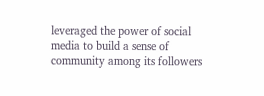leveraged the power of social media to build a sense of community among its followers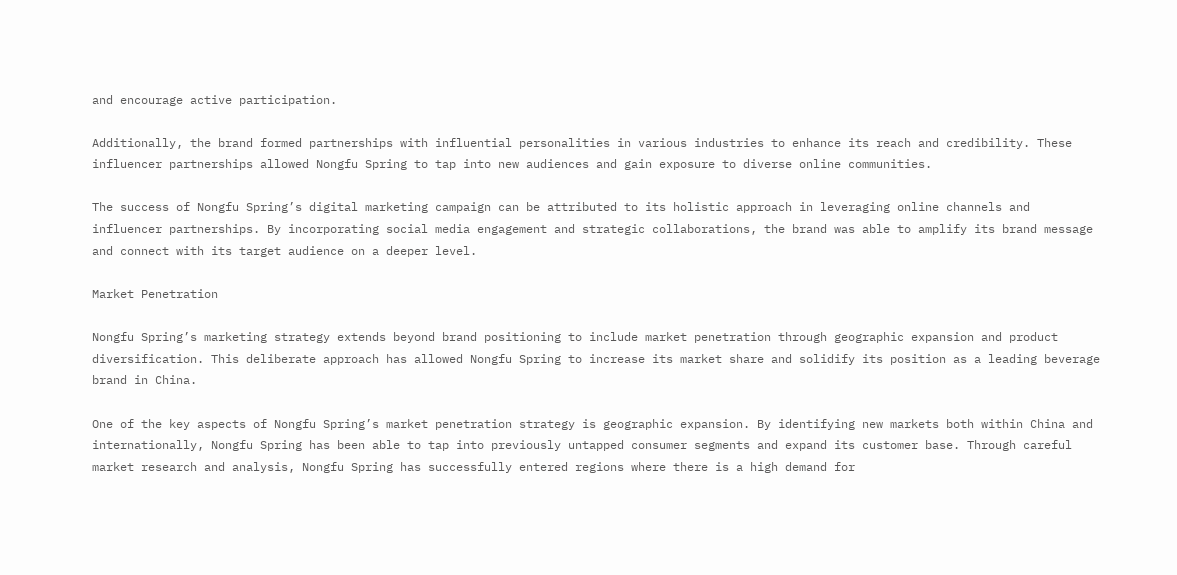and encourage active participation.

Additionally, the brand formed partnerships with influential personalities in various industries to enhance its reach and credibility. These influencer partnerships allowed Nongfu Spring to tap into new audiences and gain exposure to diverse online communities.

The success of Nongfu Spring’s digital marketing campaign can be attributed to its holistic approach in leveraging online channels and influencer partnerships. By incorporating social media engagement and strategic collaborations, the brand was able to amplify its brand message and connect with its target audience on a deeper level.

Market Penetration

Nongfu Spring’s marketing strategy extends beyond brand positioning to include market penetration through geographic expansion and product diversification. This deliberate approach has allowed Nongfu Spring to increase its market share and solidify its position as a leading beverage brand in China.

One of the key aspects of Nongfu Spring’s market penetration strategy is geographic expansion. By identifying new markets both within China and internationally, Nongfu Spring has been able to tap into previously untapped consumer segments and expand its customer base. Through careful market research and analysis, Nongfu Spring has successfully entered regions where there is a high demand for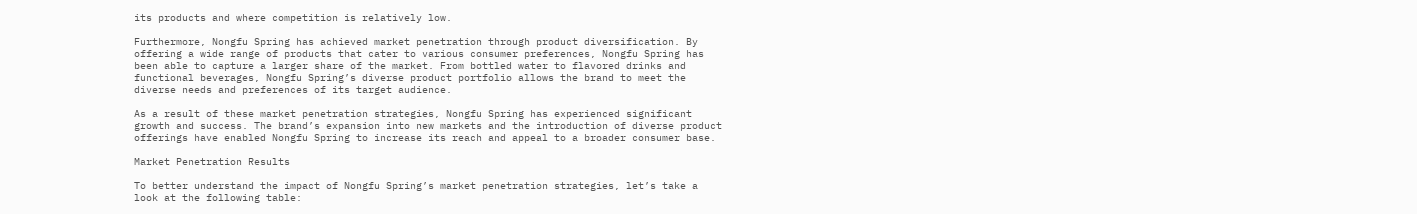its products and where competition is relatively low.

Furthermore, Nongfu Spring has achieved market penetration through product diversification. By offering a wide range of products that cater to various consumer preferences, Nongfu Spring has been able to capture a larger share of the market. From bottled water to flavored drinks and functional beverages, Nongfu Spring’s diverse product portfolio allows the brand to meet the diverse needs and preferences of its target audience.

As a result of these market penetration strategies, Nongfu Spring has experienced significant growth and success. The brand’s expansion into new markets and the introduction of diverse product offerings have enabled Nongfu Spring to increase its reach and appeal to a broader consumer base.

Market Penetration Results

To better understand the impact of Nongfu Spring’s market penetration strategies, let’s take a look at the following table: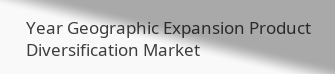Year Geographic Expansion Product Diversification Market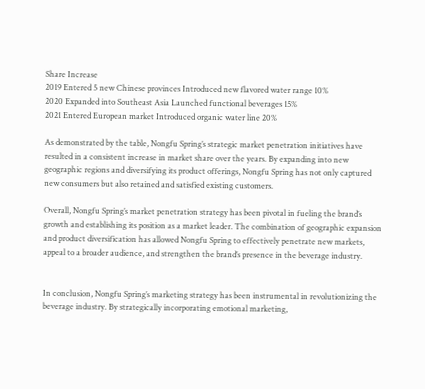Share Increase
2019 Entered 5 new Chinese provinces Introduced new flavored water range 10%
2020 Expanded into Southeast Asia Launched functional beverages 15%
2021 Entered European market Introduced organic water line 20%

As demonstrated by the table, Nongfu Spring’s strategic market penetration initiatives have resulted in a consistent increase in market share over the years. By expanding into new geographic regions and diversifying its product offerings, Nongfu Spring has not only captured new consumers but also retained and satisfied existing customers.

Overall, Nongfu Spring’s market penetration strategy has been pivotal in fueling the brand’s growth and establishing its position as a market leader. The combination of geographic expansion and product diversification has allowed Nongfu Spring to effectively penetrate new markets, appeal to a broader audience, and strengthen the brand’s presence in the beverage industry.


In conclusion, Nongfu Spring’s marketing strategy has been instrumental in revolutionizing the beverage industry. By strategically incorporating emotional marketing,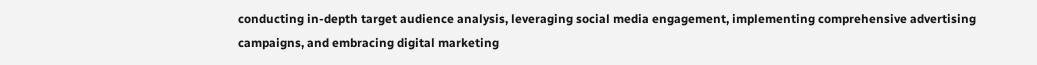conducting in-depth target audience analysis, leveraging social media engagement, implementing comprehensive advertising campaigns, and embracing digital marketing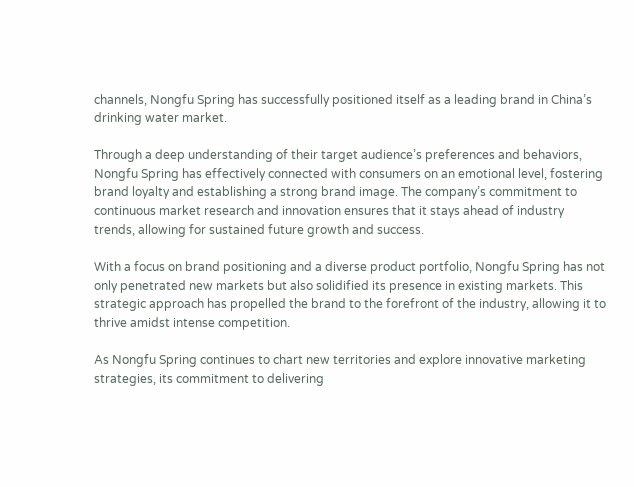channels, Nongfu Spring has successfully positioned itself as a leading brand in China’s drinking water market.

Through a deep understanding of their target audience’s preferences and behaviors, Nongfu Spring has effectively connected with consumers on an emotional level, fostering brand loyalty and establishing a strong brand image. The company’s commitment to continuous market research and innovation ensures that it stays ahead of industry trends, allowing for sustained future growth and success.

With a focus on brand positioning and a diverse product portfolio, Nongfu Spring has not only penetrated new markets but also solidified its presence in existing markets. This strategic approach has propelled the brand to the forefront of the industry, allowing it to thrive amidst intense competition.

As Nongfu Spring continues to chart new territories and explore innovative marketing strategies, its commitment to delivering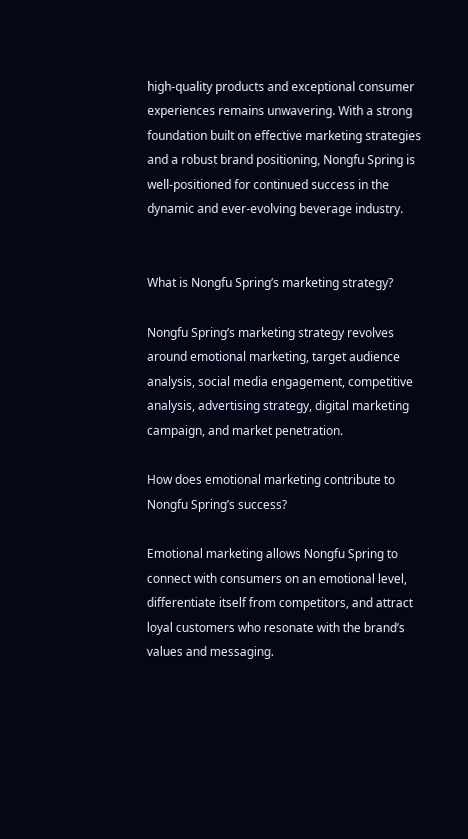high-quality products and exceptional consumer experiences remains unwavering. With a strong foundation built on effective marketing strategies and a robust brand positioning, Nongfu Spring is well-positioned for continued success in the dynamic and ever-evolving beverage industry.


What is Nongfu Spring’s marketing strategy?

Nongfu Spring’s marketing strategy revolves around emotional marketing, target audience analysis, social media engagement, competitive analysis, advertising strategy, digital marketing campaign, and market penetration.

How does emotional marketing contribute to Nongfu Spring’s success?

Emotional marketing allows Nongfu Spring to connect with consumers on an emotional level, differentiate itself from competitors, and attract loyal customers who resonate with the brand’s values and messaging.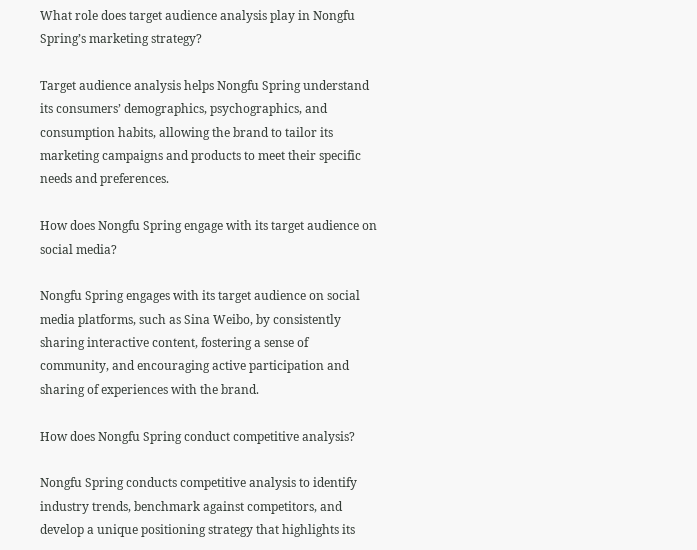What role does target audience analysis play in Nongfu Spring’s marketing strategy?

Target audience analysis helps Nongfu Spring understand its consumers’ demographics, psychographics, and consumption habits, allowing the brand to tailor its marketing campaigns and products to meet their specific needs and preferences.

How does Nongfu Spring engage with its target audience on social media?

Nongfu Spring engages with its target audience on social media platforms, such as Sina Weibo, by consistently sharing interactive content, fostering a sense of community, and encouraging active participation and sharing of experiences with the brand.

How does Nongfu Spring conduct competitive analysis?

Nongfu Spring conducts competitive analysis to identify industry trends, benchmark against competitors, and develop a unique positioning strategy that highlights its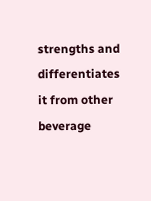strengths and differentiates it from other beverage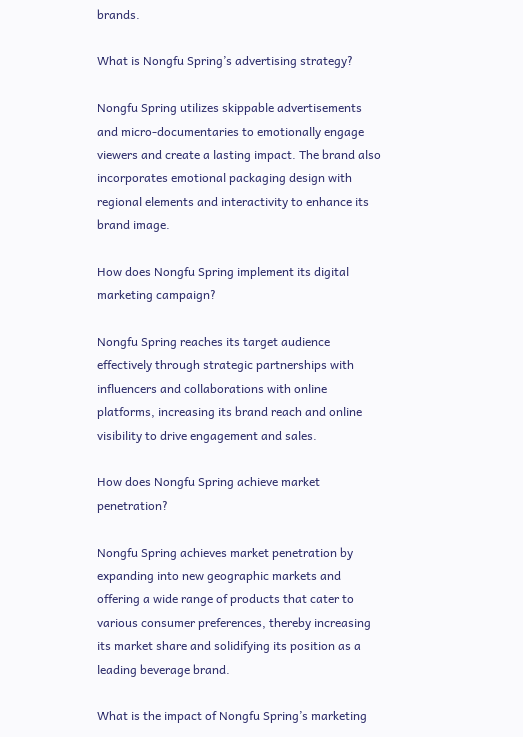brands.

What is Nongfu Spring’s advertising strategy?

Nongfu Spring utilizes skippable advertisements and micro-documentaries to emotionally engage viewers and create a lasting impact. The brand also incorporates emotional packaging design with regional elements and interactivity to enhance its brand image.

How does Nongfu Spring implement its digital marketing campaign?

Nongfu Spring reaches its target audience effectively through strategic partnerships with influencers and collaborations with online platforms, increasing its brand reach and online visibility to drive engagement and sales.

How does Nongfu Spring achieve market penetration?

Nongfu Spring achieves market penetration by expanding into new geographic markets and offering a wide range of products that cater to various consumer preferences, thereby increasing its market share and solidifying its position as a leading beverage brand.

What is the impact of Nongfu Spring’s marketing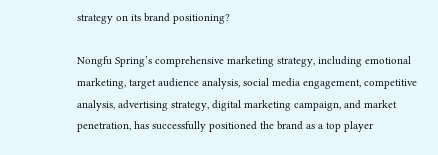strategy on its brand positioning?

Nongfu Spring’s comprehensive marketing strategy, including emotional marketing, target audience analysis, social media engagement, competitive analysis, advertising strategy, digital marketing campaign, and market penetration, has successfully positioned the brand as a top player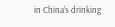in China’s drinking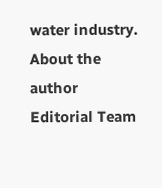water industry.
About the author
Editorial Team